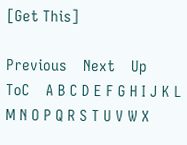[Get This]

Previous    Next    Up    ToC    A B C D E F G H I J K L M N O P Q R S T U V W X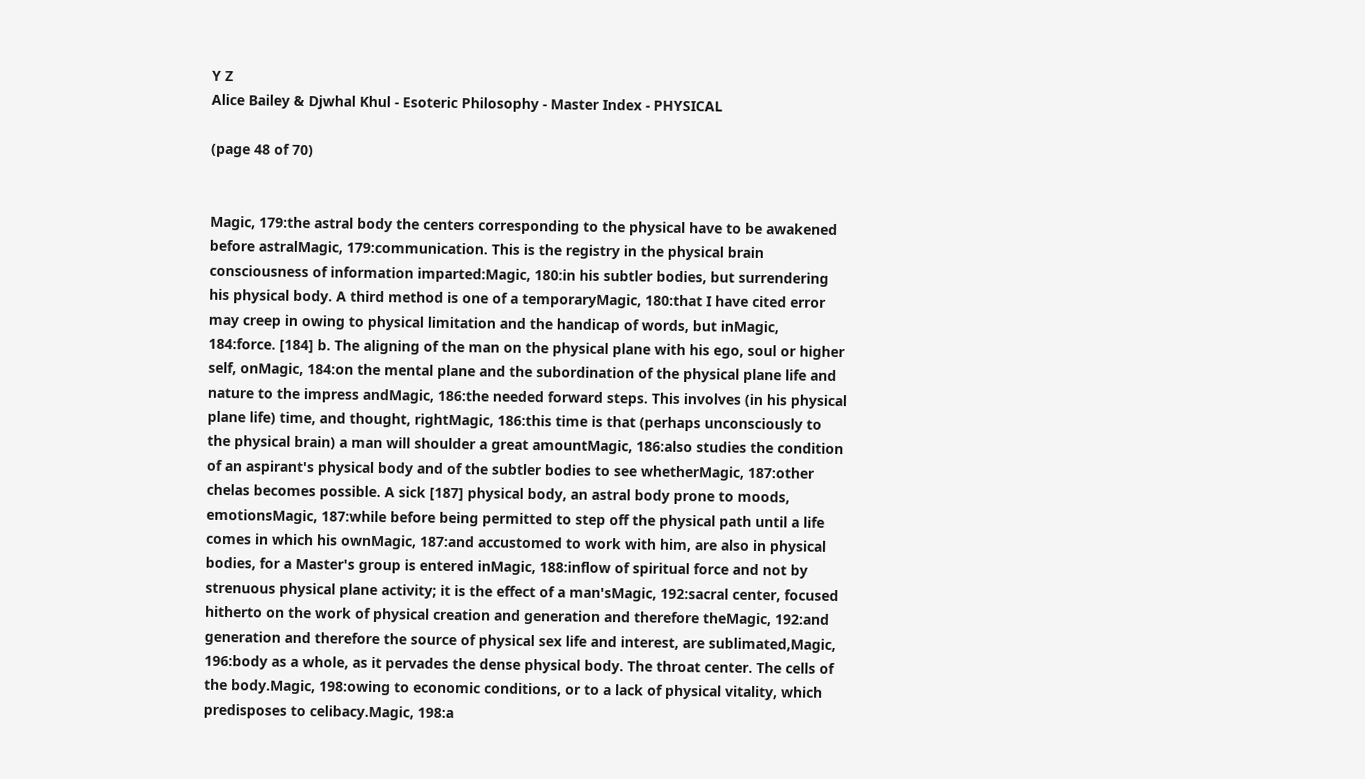Y Z
Alice Bailey & Djwhal Khul - Esoteric Philosophy - Master Index - PHYSICAL

(page 48 of 70)


Magic, 179:the astral body the centers corresponding to the physical have to be awakened before astralMagic, 179:communication. This is the registry in the physical brain consciousness of information imparted:Magic, 180:in his subtler bodies, but surrendering his physical body. A third method is one of a temporaryMagic, 180:that I have cited error may creep in owing to physical limitation and the handicap of words, but inMagic, 184:force. [184] b. The aligning of the man on the physical plane with his ego, soul or higher self, onMagic, 184:on the mental plane and the subordination of the physical plane life and nature to the impress andMagic, 186:the needed forward steps. This involves (in his physical plane life) time, and thought, rightMagic, 186:this time is that (perhaps unconsciously to the physical brain) a man will shoulder a great amountMagic, 186:also studies the condition of an aspirant's physical body and of the subtler bodies to see whetherMagic, 187:other chelas becomes possible. A sick [187] physical body, an astral body prone to moods, emotionsMagic, 187:while before being permitted to step off the physical path until a life comes in which his ownMagic, 187:and accustomed to work with him, are also in physical bodies, for a Master's group is entered inMagic, 188:inflow of spiritual force and not by strenuous physical plane activity; it is the effect of a man'sMagic, 192:sacral center, focused hitherto on the work of physical creation and generation and therefore theMagic, 192:and generation and therefore the source of physical sex life and interest, are sublimated,Magic, 196:body as a whole, as it pervades the dense physical body. The throat center. The cells of the body.Magic, 198:owing to economic conditions, or to a lack of physical vitality, which predisposes to celibacy.Magic, 198:a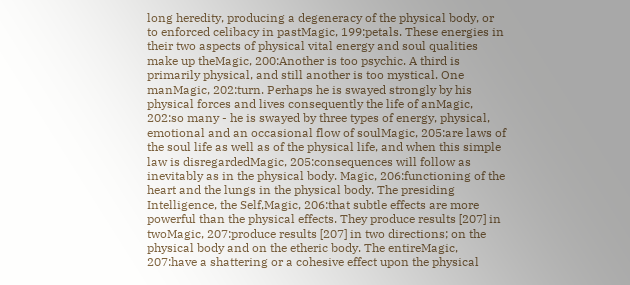long heredity, producing a degeneracy of the physical body, or to enforced celibacy in pastMagic, 199:petals. These energies in their two aspects of physical vital energy and soul qualities make up theMagic, 200:Another is too psychic. A third is primarily physical, and still another is too mystical. One manMagic, 202:turn. Perhaps he is swayed strongly by his physical forces and lives consequently the life of anMagic, 202:so many - he is swayed by three types of energy, physical, emotional and an occasional flow of soulMagic, 205:are laws of the soul life as well as of the physical life, and when this simple law is disregardedMagic, 205:consequences will follow as inevitably as in the physical body. Magic, 206:functioning of the heart and the lungs in the physical body. The presiding Intelligence, the Self,Magic, 206:that subtle effects are more powerful than the physical effects. They produce results [207] in twoMagic, 207:produce results [207] in two directions; on the physical body and on the etheric body. The entireMagic, 207:have a shattering or a cohesive effect upon the physical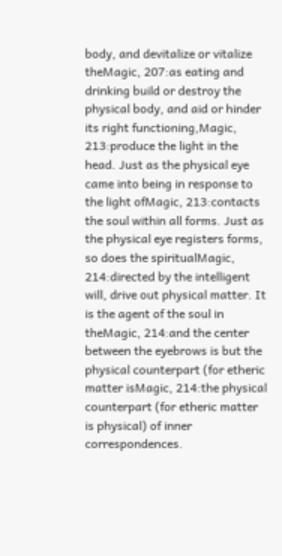body, and devitalize or vitalize theMagic, 207:as eating and drinking build or destroy the physical body, and aid or hinder its right functioning,Magic, 213:produce the light in the head. Just as the physical eye came into being in response to the light ofMagic, 213:contacts the soul within all forms. Just as the physical eye registers forms, so does the spiritualMagic, 214:directed by the intelligent will, drive out physical matter. It is the agent of the soul in theMagic, 214:and the center between the eyebrows is but the physical counterpart (for etheric matter isMagic, 214:the physical counterpart (for etheric matter is physical) of inner correspondences.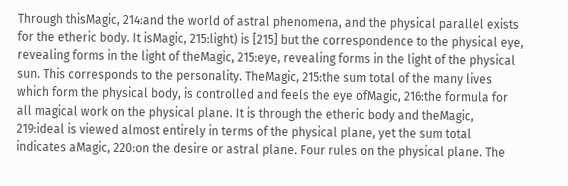Through thisMagic, 214:and the world of astral phenomena, and the physical parallel exists for the etheric body. It isMagic, 215:light) is [215] but the correspondence to the physical eye, revealing forms in the light of theMagic, 215:eye, revealing forms in the light of the physical sun. This corresponds to the personality. TheMagic, 215:the sum total of the many lives which form the physical body, is controlled and feels the eye ofMagic, 216:the formula for all magical work on the physical plane. It is through the etheric body and theMagic, 219:ideal is viewed almost entirely in terms of the physical plane, yet the sum total indicates aMagic, 220:on the desire or astral plane. Four rules on the physical plane. The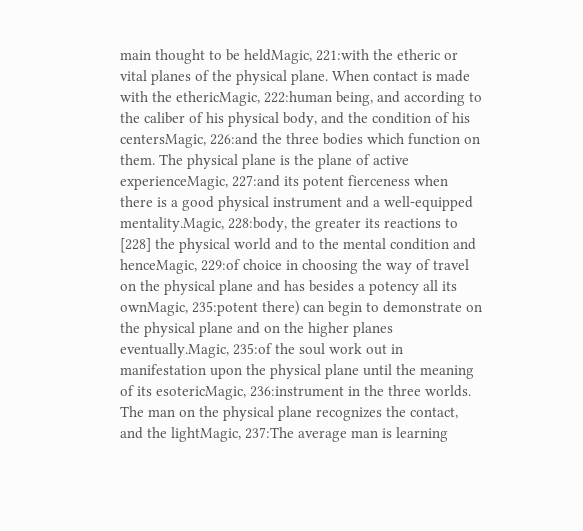main thought to be heldMagic, 221:with the etheric or vital planes of the physical plane. When contact is made with the ethericMagic, 222:human being, and according to the caliber of his physical body, and the condition of his centersMagic, 226:and the three bodies which function on them. The physical plane is the plane of active experienceMagic, 227:and its potent fierceness when there is a good physical instrument and a well-equipped mentality.Magic, 228:body, the greater its reactions to [228] the physical world and to the mental condition and henceMagic, 229:of choice in choosing the way of travel on the physical plane and has besides a potency all its ownMagic, 235:potent there) can begin to demonstrate on the physical plane and on the higher planes eventually.Magic, 235:of the soul work out in manifestation upon the physical plane until the meaning of its esotericMagic, 236:instrument in the three worlds. The man on the physical plane recognizes the contact, and the lightMagic, 237:The average man is learning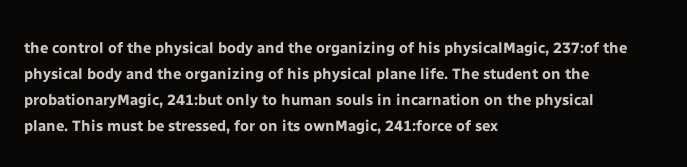the control of the physical body and the organizing of his physicalMagic, 237:of the physical body and the organizing of his physical plane life. The student on the probationaryMagic, 241:but only to human souls in incarnation on the physical plane. This must be stressed, for on its ownMagic, 241:force of sex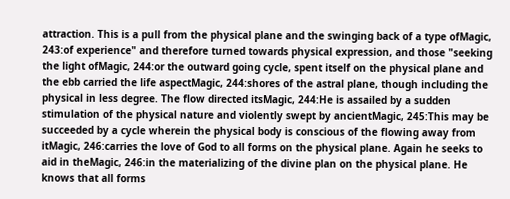attraction. This is a pull from the physical plane and the swinging back of a type ofMagic, 243:of experience" and therefore turned towards physical expression, and those "seeking the light ofMagic, 244:or the outward going cycle, spent itself on the physical plane and the ebb carried the life aspectMagic, 244:shores of the astral plane, though including the physical in less degree. The flow directed itsMagic, 244:He is assailed by a sudden stimulation of the physical nature and violently swept by ancientMagic, 245:This may be succeeded by a cycle wherein the physical body is conscious of the flowing away from itMagic, 246:carries the love of God to all forms on the physical plane. Again he seeks to aid in theMagic, 246:in the materializing of the divine plan on the physical plane. He knows that all forms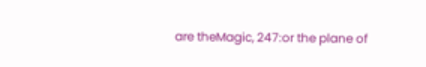are theMagic, 247:or the plane of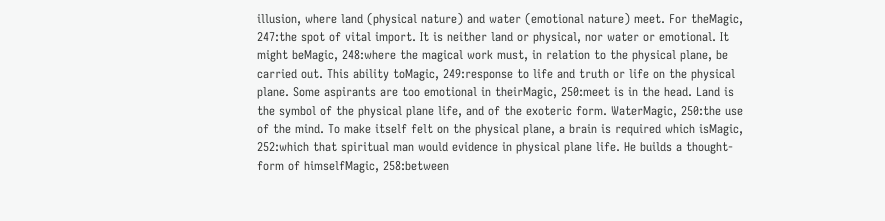illusion, where land (physical nature) and water (emotional nature) meet. For theMagic, 247:the spot of vital import. It is neither land or physical, nor water or emotional. It might beMagic, 248:where the magical work must, in relation to the physical plane, be carried out. This ability toMagic, 249:response to life and truth or life on the physical plane. Some aspirants are too emotional in theirMagic, 250:meet is in the head. Land is the symbol of the physical plane life, and of the exoteric form. WaterMagic, 250:the use of the mind. To make itself felt on the physical plane, a brain is required which isMagic, 252:which that spiritual man would evidence in physical plane life. He builds a thought-form of himselfMagic, 258:between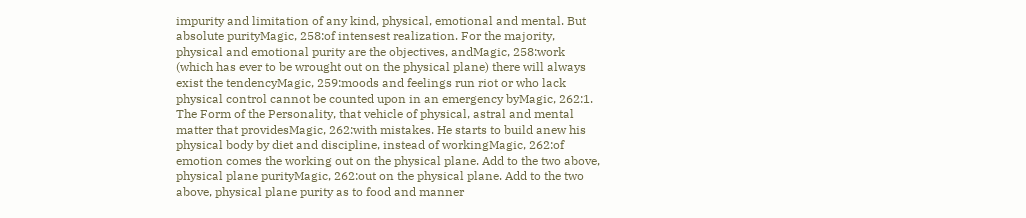impurity and limitation of any kind, physical, emotional and mental. But absolute purityMagic, 258:of intensest realization. For the majority, physical and emotional purity are the objectives, andMagic, 258:work (which has ever to be wrought out on the physical plane) there will always exist the tendencyMagic, 259:moods and feelings run riot or who lack physical control cannot be counted upon in an emergency byMagic, 262:1. The Form of the Personality, that vehicle of physical, astral and mental matter that providesMagic, 262:with mistakes. He starts to build anew his physical body by diet and discipline, instead of workingMagic, 262:of emotion comes the working out on the physical plane. Add to the two above, physical plane purityMagic, 262:out on the physical plane. Add to the two above, physical plane purity as to food and manner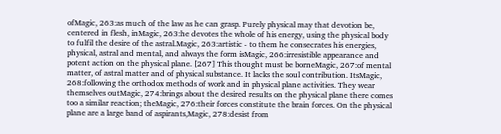ofMagic, 263:as much of the law as he can grasp. Purely physical may that devotion be, centered in flesh, inMagic, 263:he devotes the whole of his energy, using the physical body to fulfil the desire of the astral.Magic, 263:artistic - to them he consecrates his energies, physical, astral and mental, and always the form isMagic, 266:irresistible appearance and potent action on the physical plane. [267] This thought must be borneMagic, 267:of mental matter, of astral matter and of physical substance. It lacks the soul contribution. ItsMagic, 268:following the orthodox methods of work and in physical plane activities. They wear themselves outMagic, 274:brings about the desired results on the physical plane there comes too a similar reaction; theMagic, 276:their forces constitute the brain forces. On the physical plane are a large band of aspirants,Magic, 278:desist from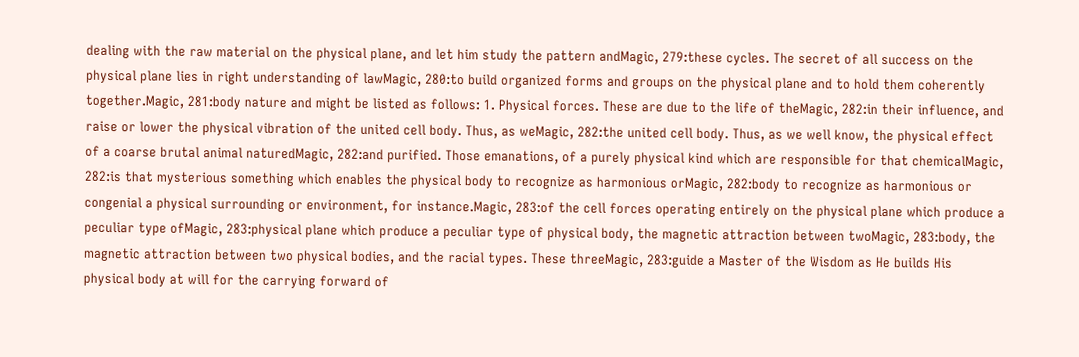dealing with the raw material on the physical plane, and let him study the pattern andMagic, 279:these cycles. The secret of all success on the physical plane lies in right understanding of lawMagic, 280:to build organized forms and groups on the physical plane and to hold them coherently together.Magic, 281:body nature and might be listed as follows: 1. Physical forces. These are due to the life of theMagic, 282:in their influence, and raise or lower the physical vibration of the united cell body. Thus, as weMagic, 282:the united cell body. Thus, as we well know, the physical effect of a coarse brutal animal naturedMagic, 282:and purified. Those emanations, of a purely physical kind which are responsible for that chemicalMagic, 282:is that mysterious something which enables the physical body to recognize as harmonious orMagic, 282:body to recognize as harmonious or congenial a physical surrounding or environment, for instance.Magic, 283:of the cell forces operating entirely on the physical plane which produce a peculiar type ofMagic, 283:physical plane which produce a peculiar type of physical body, the magnetic attraction between twoMagic, 283:body, the magnetic attraction between two physical bodies, and the racial types. These threeMagic, 283:guide a Master of the Wisdom as He builds His physical body at will for the carrying forward of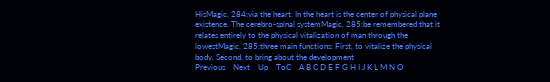HisMagic, 284:via the heart. In the heart is the center of physical plane existence. The cerebro-spinal systemMagic, 285:be remembered that it relates entirely to the physical vitalization of man through the lowestMagic, 285:three main functions: First, to vitalize the physical body. Second, to bring about the development
Previous    Next    Up    ToC    A B C D E F G H I J K L M N O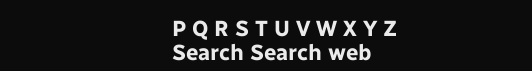P Q R S T U V W X Y Z
Search Search web